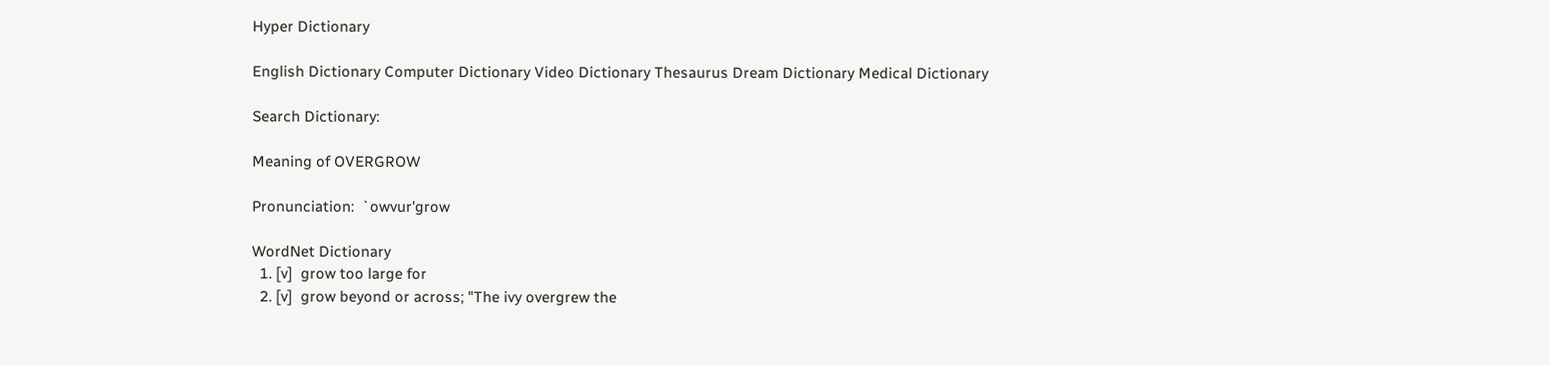Hyper Dictionary

English Dictionary Computer Dictionary Video Dictionary Thesaurus Dream Dictionary Medical Dictionary

Search Dictionary:

Meaning of OVERGROW

Pronunciation:  `owvur'grow

WordNet Dictionary
  1. [v]  grow too large for
  2. [v]  grow beyond or across; "The ivy overgrew the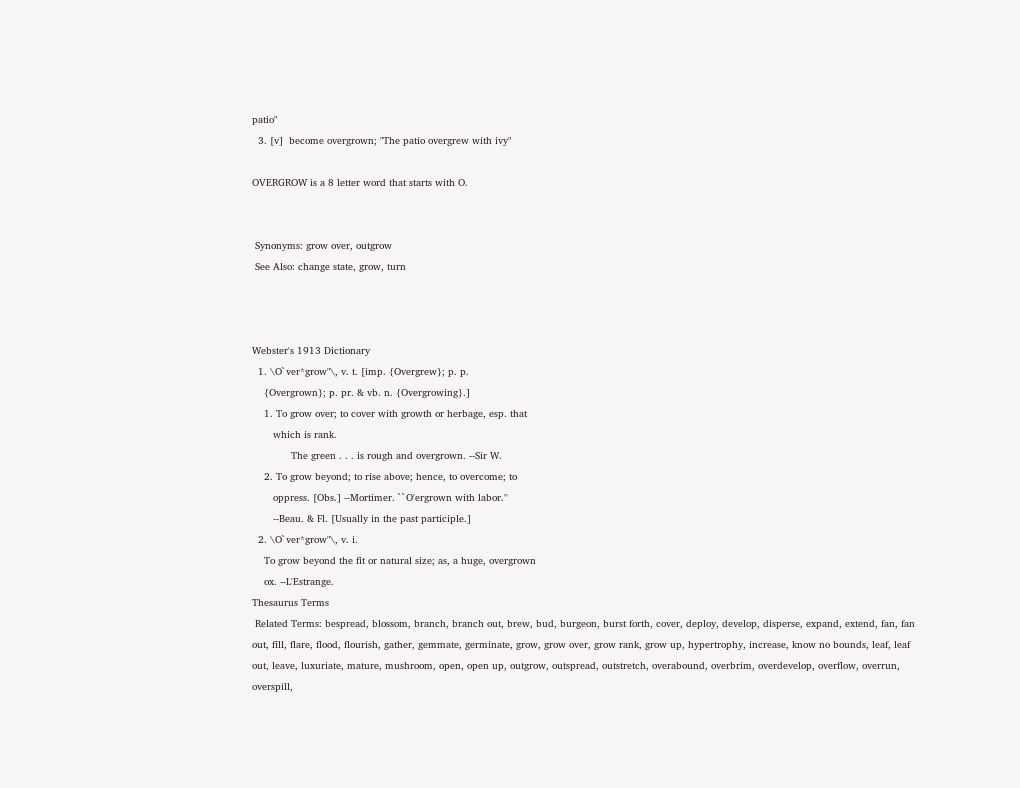patio"
  3. [v]  become overgrown; "The patio overgrew with ivy"

OVERGROW is a 8 letter word that starts with O.


 Synonyms: grow over, outgrow
 See Also: change state, grow, turn



Webster's 1913 Dictionary
  1. \O`ver*grow"\, v. t. [imp. {Overgrew}; p. p.
    {Overgrown}; p. pr. & vb. n. {Overgrowing}.]
    1. To grow over; to cover with growth or herbage, esp. that
       which is rank.
             The green . . . is rough and overgrown. --Sir W.
    2. To grow beyond; to rise above; hence, to overcome; to
       oppress. [Obs.] --Mortimer. ``O'ergrown with labor.''
       --Beau. & Fl. [Usually in the past participle.]
  2. \O`ver*grow"\, v. i.
    To grow beyond the fit or natural size; as, a huge, overgrown
    ox. --L'Estrange.
Thesaurus Terms
 Related Terms: bespread, blossom, branch, branch out, brew, bud, burgeon, burst forth, cover, deploy, develop, disperse, expand, extend, fan, fan out, fill, flare, flood, flourish, gather, gemmate, germinate, grow, grow over, grow rank, grow up, hypertrophy, increase, know no bounds, leaf, leaf out, leave, luxuriate, mature, mushroom, open, open up, outgrow, outspread, outstretch, overabound, overbrim, overdevelop, overflow, overrun, overspill,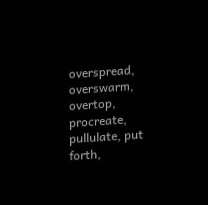overspread, overswarm, overtop, procreate, pullulate, put forth,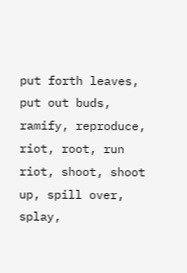put forth leaves, put out buds, ramify, reproduce, riot, root, run riot, shoot, shoot up, spill over, splay,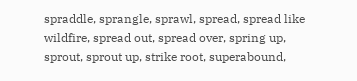spraddle, sprangle, sprawl, spread, spread like wildfire, spread out, spread over, spring up, sprout, sprout up, strike root, superabound,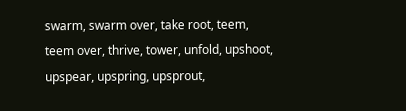swarm, swarm over, take root, teem, teem over, thrive, tower, unfold, upshoot, upspear, upspring, upsprout,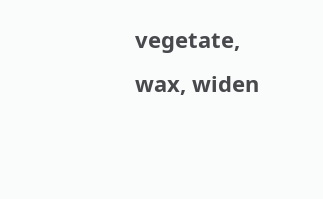vegetate, wax, widen